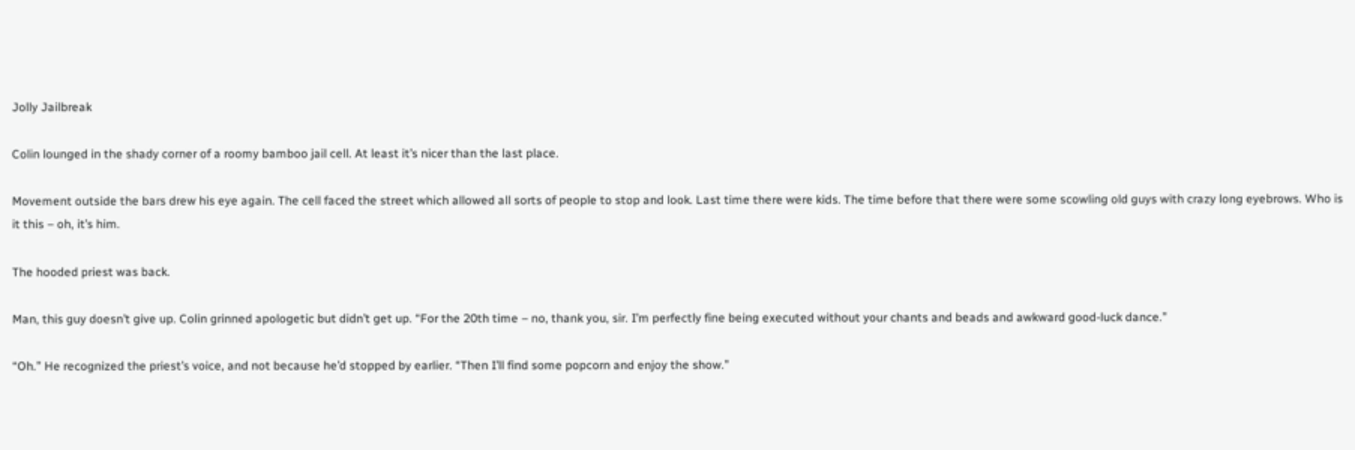Jolly Jailbreak

Colin lounged in the shady corner of a roomy bamboo jail cell. At least it’s nicer than the last place.

Movement outside the bars drew his eye again. The cell faced the street which allowed all sorts of people to stop and look. Last time there were kids. The time before that there were some scowling old guys with crazy long eyebrows. Who is it this – oh, it’s him.

The hooded priest was back.

Man, this guy doesn’t give up. Colin grinned apologetic but didn’t get up. “For the 20th time – no, thank you, sir. I’m perfectly fine being executed without your chants and beads and awkward good-luck dance.”

“Oh.” He recognized the priest’s voice, and not because he’d stopped by earlier. “Then I’ll find some popcorn and enjoy the show.”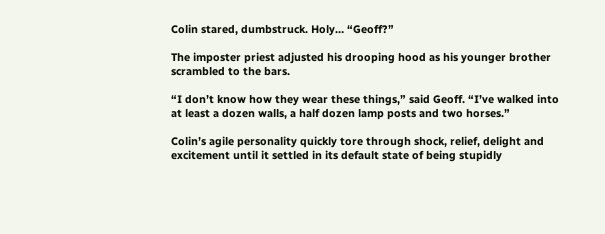Colin stared, dumbstruck. Holy… “Geoff?”

The imposter priest adjusted his drooping hood as his younger brother scrambled to the bars.

“I don’t know how they wear these things,” said Geoff. “I’ve walked into at least a dozen walls, a half dozen lamp posts and two horses.”

Colin’s agile personality quickly tore through shock, relief, delight and excitement until it settled in its default state of being stupidly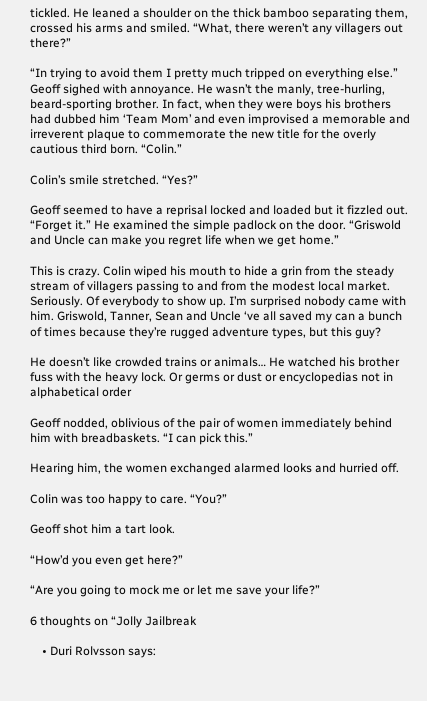tickled. He leaned a shoulder on the thick bamboo separating them, crossed his arms and smiled. “What, there weren’t any villagers out there?”

“In trying to avoid them I pretty much tripped on everything else.” Geoff sighed with annoyance. He wasn’t the manly, tree-hurling, beard-sporting brother. In fact, when they were boys his brothers had dubbed him ‘Team Mom’ and even improvised a memorable and irreverent plaque to commemorate the new title for the overly cautious third born. “Colin.”

Colin’s smile stretched. “Yes?”

Geoff seemed to have a reprisal locked and loaded but it fizzled out. “Forget it.” He examined the simple padlock on the door. “Griswold and Uncle can make you regret life when we get home.”

This is crazy. Colin wiped his mouth to hide a grin from the steady stream of villagers passing to and from the modest local market. Seriously. Of everybody to show up. I’m surprised nobody came with him. Griswold, Tanner, Sean and Uncle ‘ve all saved my can a bunch of times because they’re rugged adventure types, but this guy?

He doesn’t like crowded trains or animals… He watched his brother fuss with the heavy lock. Or germs or dust or encyclopedias not in alphabetical order

Geoff nodded, oblivious of the pair of women immediately behind him with breadbaskets. “I can pick this.”

Hearing him, the women exchanged alarmed looks and hurried off.

Colin was too happy to care. “You?”

Geoff shot him a tart look.

“How’d you even get here?”

“Are you going to mock me or let me save your life?”

6 thoughts on “Jolly Jailbreak

    • Duri Rolvsson says: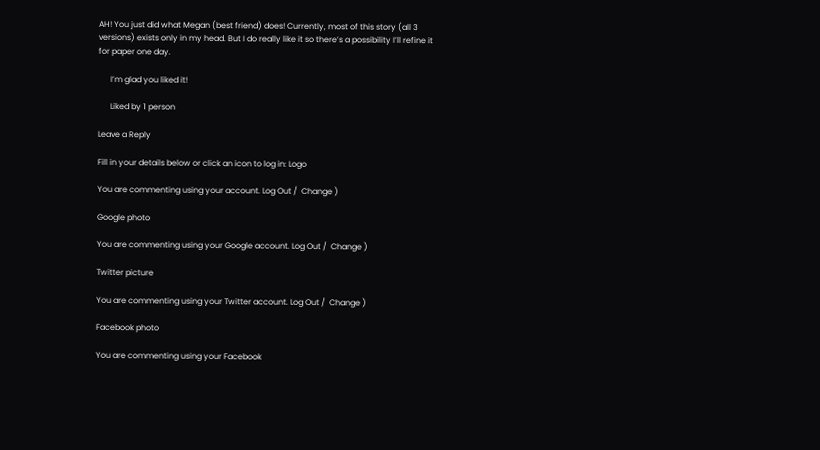AH! You just did what Megan (best friend) does! Currently, most of this story (all 3 versions) exists only in my head. But I do really like it so there’s a possibility I’ll refine it for paper one day.

      I’m glad you liked it!

      Liked by 1 person

Leave a Reply

Fill in your details below or click an icon to log in: Logo

You are commenting using your account. Log Out /  Change )

Google photo

You are commenting using your Google account. Log Out /  Change )

Twitter picture

You are commenting using your Twitter account. Log Out /  Change )

Facebook photo

You are commenting using your Facebook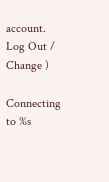account. Log Out /  Change )

Connecting to %s